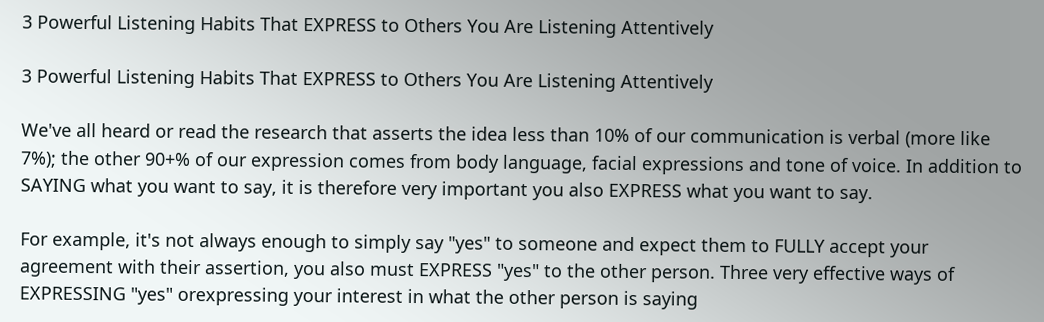3 Powerful Listening Habits That EXPRESS to Others You Are Listening Attentively

3 Powerful Listening Habits That EXPRESS to Others You Are Listening Attentively

We've all heard or read the research that asserts the idea less than 10% of our communication is verbal (more like 7%); the other 90+% of our expression comes from body language, facial expressions and tone of voice. In addition to SAYING what you want to say, it is therefore very important you also EXPRESS what you want to say.

For example, it's not always enough to simply say "yes" to someone and expect them to FULLY accept your agreement with their assertion, you also must EXPRESS "yes" to the other person. Three very effective ways of EXPRESSING "yes" orexpressing your interest in what the other person is saying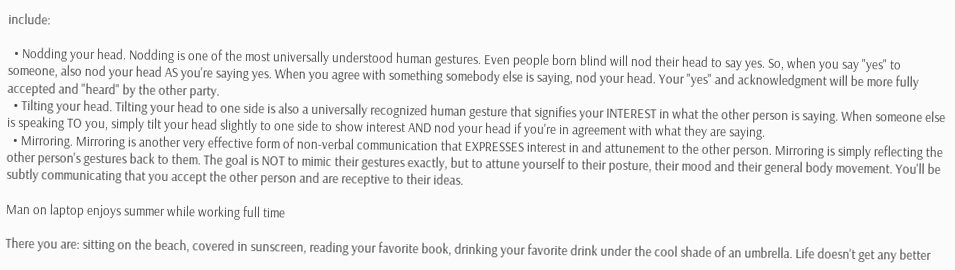include:

  • Nodding your head. Nodding is one of the most universally understood human gestures. Even people born blind will nod their head to say yes. So, when you say "yes" to someone, also nod your head AS you're saying yes. When you agree with something somebody else is saying, nod your head. Your "yes" and acknowledgment will be more fully accepted and "heard" by the other party.
  • Tilting your head. Tilting your head to one side is also a universally recognized human gesture that signifies your INTEREST in what the other person is saying. When someone else is speaking TO you, simply tilt your head slightly to one side to show interest AND nod your head if you're in agreement with what they are saying.
  • Mirroring. Mirroring is another very effective form of non-verbal communication that EXPRESSES interest in and attunement to the other person. Mirroring is simply reflecting the other person's gestures back to them. The goal is NOT to mimic their gestures exactly, but to attune yourself to their posture, their mood and their general body movement. You'll be subtly communicating that you accept the other person and are receptive to their ideas.

Man on laptop enjoys summer while working full time

There you are: sitting on the beach, covered in sunscreen, reading your favorite book, drinking your favorite drink under the cool shade of an umbrella. Life doesn't get any better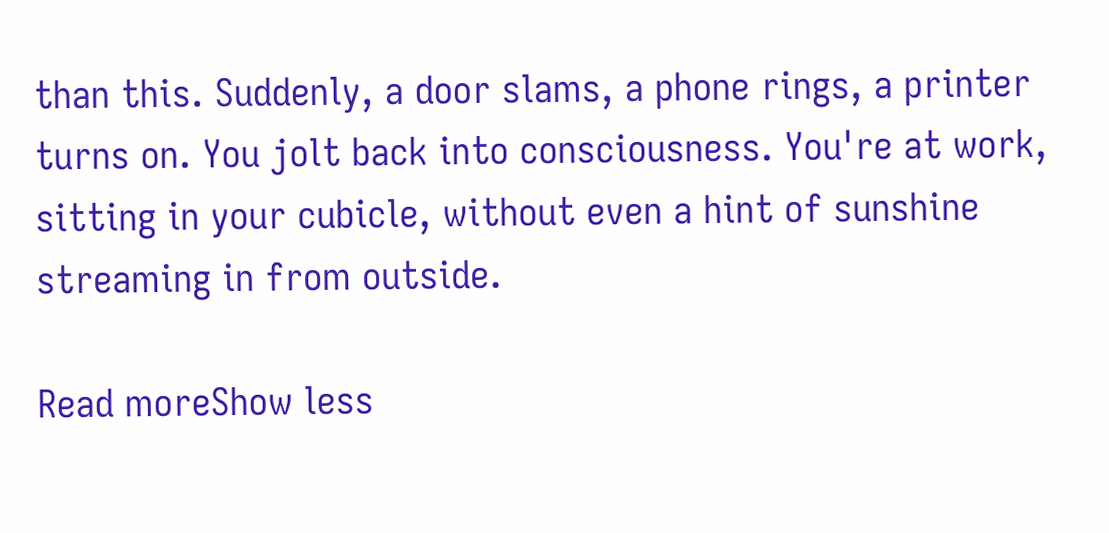than this. Suddenly, a door slams, a phone rings, a printer turns on. You jolt back into consciousness. You're at work, sitting in your cubicle, without even a hint of sunshine streaming in from outside.

Read moreShow less